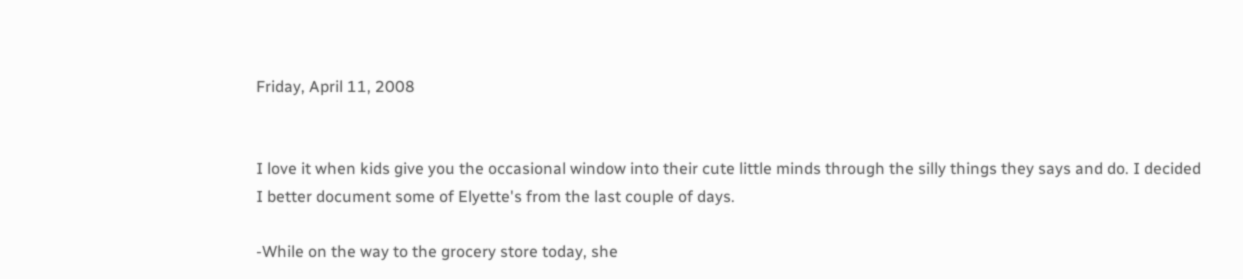Friday, April 11, 2008


I love it when kids give you the occasional window into their cute little minds through the silly things they says and do. I decided I better document some of Elyette's from the last couple of days.

-While on the way to the grocery store today, she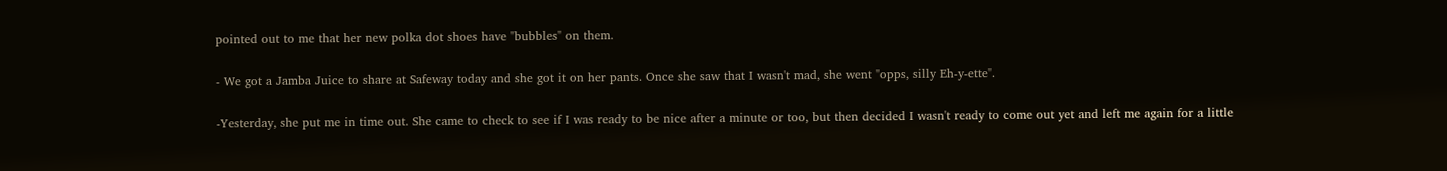pointed out to me that her new polka dot shoes have "bubbles" on them.

- We got a Jamba Juice to share at Safeway today and she got it on her pants. Once she saw that I wasn't mad, she went "opps, silly Eh-y-ette".

-Yesterday, she put me in time out. She came to check to see if I was ready to be nice after a minute or too, but then decided I wasn't ready to come out yet and left me again for a little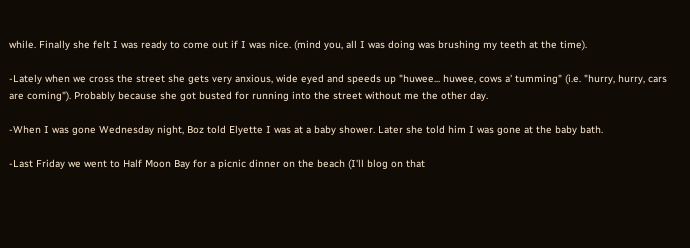while. Finally she felt I was ready to come out if I was nice. (mind you, all I was doing was brushing my teeth at the time).

-Lately when we cross the street she gets very anxious, wide eyed and speeds up "huwee... huwee, cows a' tumming" (i.e. "hurry, hurry, cars are coming"). Probably because she got busted for running into the street without me the other day.

-When I was gone Wednesday night, Boz told Elyette I was at a baby shower. Later she told him I was gone at the baby bath.

-Last Friday we went to Half Moon Bay for a picnic dinner on the beach (I'll blog on that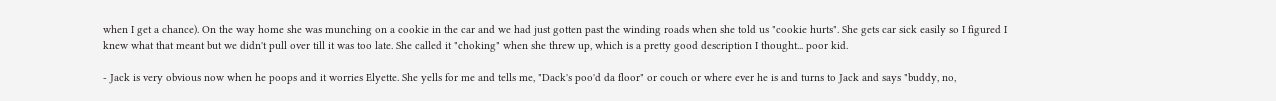when I get a chance). On the way home she was munching on a cookie in the car and we had just gotten past the winding roads when she told us "cookie hurts". She gets car sick easily so I figured I knew what that meant but we didn't pull over till it was too late. She called it "choking" when she threw up, which is a pretty good description I thought... poor kid.

- Jack is very obvious now when he poops and it worries Elyette. She yells for me and tells me, "Dack's poo'd da floor" or couch or where ever he is and turns to Jack and says "buddy, no,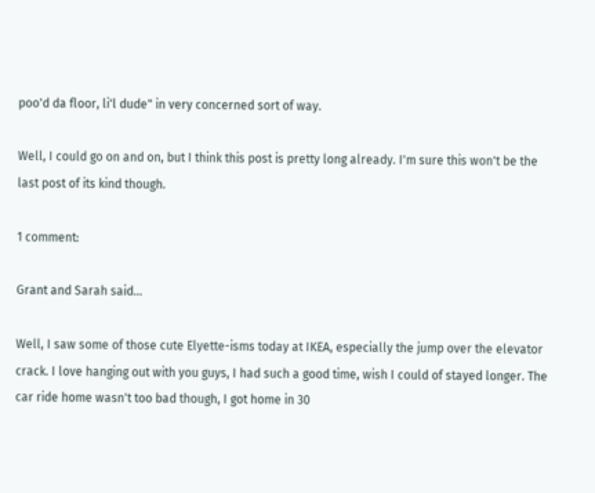poo'd da floor, li'l dude" in very concerned sort of way.

Well, I could go on and on, but I think this post is pretty long already. I'm sure this won't be the last post of its kind though.

1 comment:

Grant and Sarah said...

Well, I saw some of those cute Elyette-isms today at IKEA, especially the jump over the elevator crack. I love hanging out with you guys, I had such a good time, wish I could of stayed longer. The car ride home wasn't too bad though, I got home in 30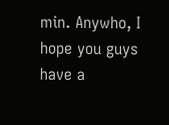min. Anywho, I hope you guys have a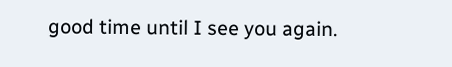good time until I see you again.